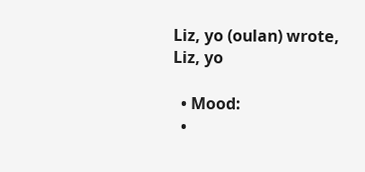Liz, yo (oulan) wrote,
Liz, yo

  • Mood:
  •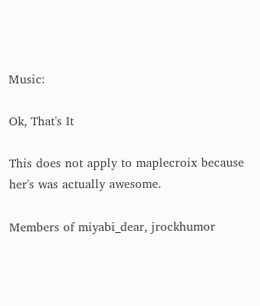Music:

Ok, That's It

This does not apply to maplecroix because her's was actually awesome.

Members of miyabi_dear, jrockhumor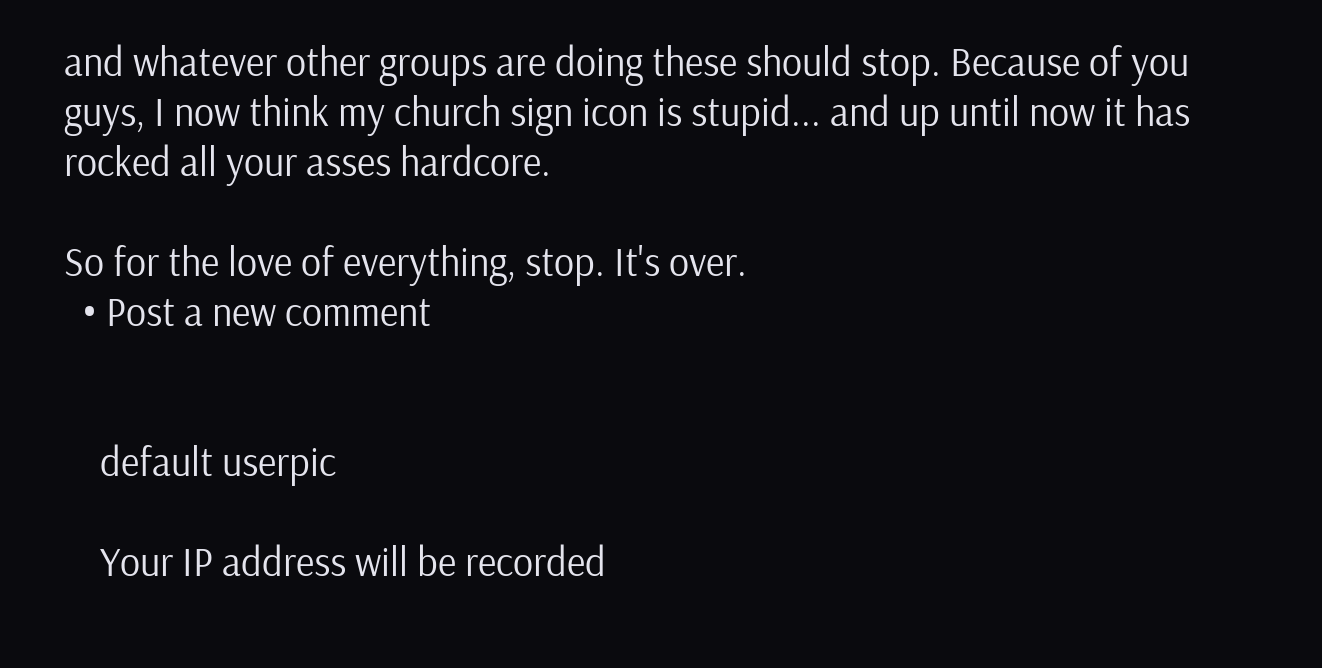and whatever other groups are doing these should stop. Because of you guys, I now think my church sign icon is stupid... and up until now it has rocked all your asses hardcore.

So for the love of everything, stop. It's over.
  • Post a new comment


    default userpic

    Your IP address will be recorded